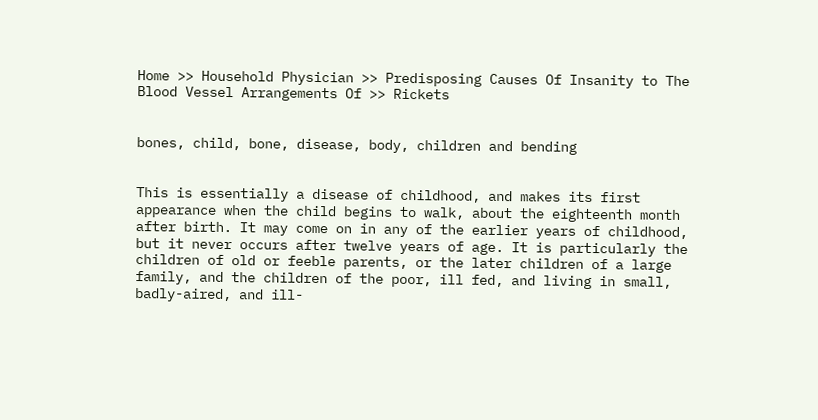Home >> Household Physician >> Predisposing Causes Of Insanity to The Blood Vessel Arrangements Of >> Rickets


bones, child, bone, disease, body, children and bending


This is essentially a disease of childhood, and makes its first appearance when the child begins to walk, about the eighteenth month after birth. It may come on in any of the earlier years of childhood, but it never occurs after twelve years of age. It is particularly the children of old or feeble parents, or the later children of a large family, and the children of the poor, ill fed, and living in small, badly-aired, and ill-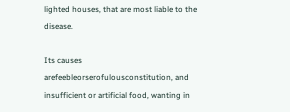lighted houses, that are most liable to the disease.

Its causes arefeebleorserofulousconstitution, and insufficient or artificial food, wanting in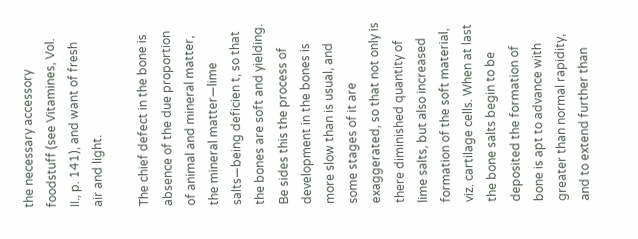the necessary accessory foodstuff (see Vitamines, Vol. II., p. 141), and want of fresh air and light.

The chief defect in the bone is absence of the due proportion of animal and mineral matter, the mineral matter—lime salts—being deficien t, so that the bones are soft and yielding. Be sides this the process of development in the bones is more slow than is usual, and some stages of it are exaggerated, so that not only is there diminished quantity of lime salts, but also increased formation of the soft material, viz. cartilage cells. When at last the bone salts begin to be deposited the formation of bone is apt to advance with greater than normal rapidity, and to extend further than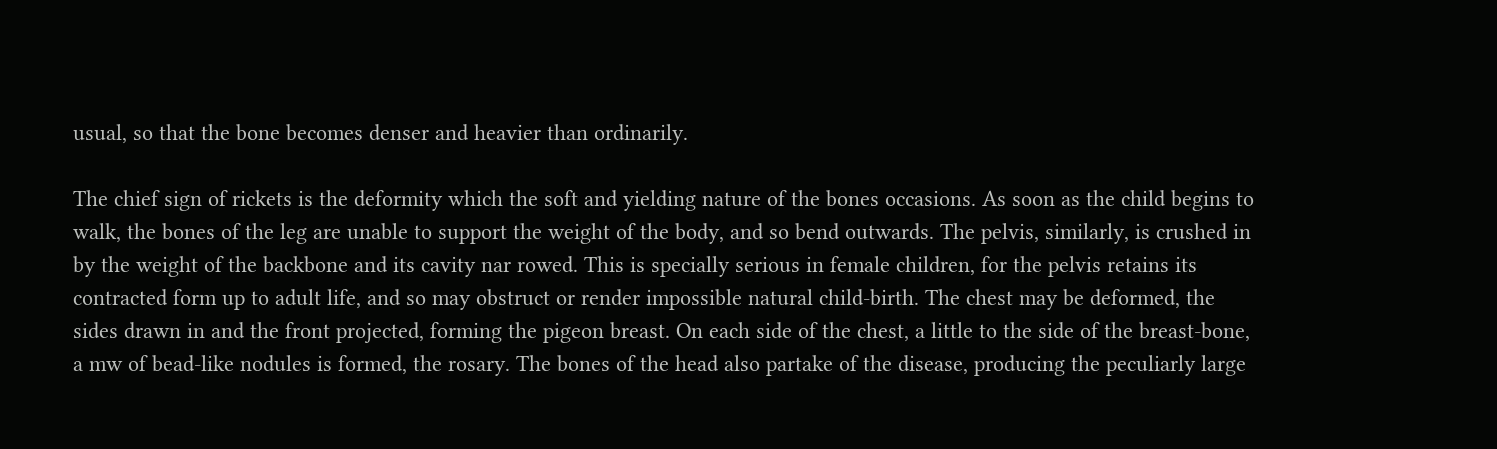usual, so that the bone becomes denser and heavier than ordinarily.

The chief sign of rickets is the deformity which the soft and yielding nature of the bones occasions. As soon as the child begins to walk, the bones of the leg are unable to support the weight of the body, and so bend outwards. The pelvis, similarly, is crushed in by the weight of the backbone and its cavity nar rowed. This is specially serious in female children, for the pelvis retains its contracted form up to adult life, and so may obstruct or render impossible natural child-birth. The chest may be deformed, the sides drawn in and the front projected, forming the pigeon breast. On each side of the chest, a little to the side of the breast-bone, a mw of bead-like nodules is formed, the rosary. The bones of the head also partake of the disease, producing the peculiarly large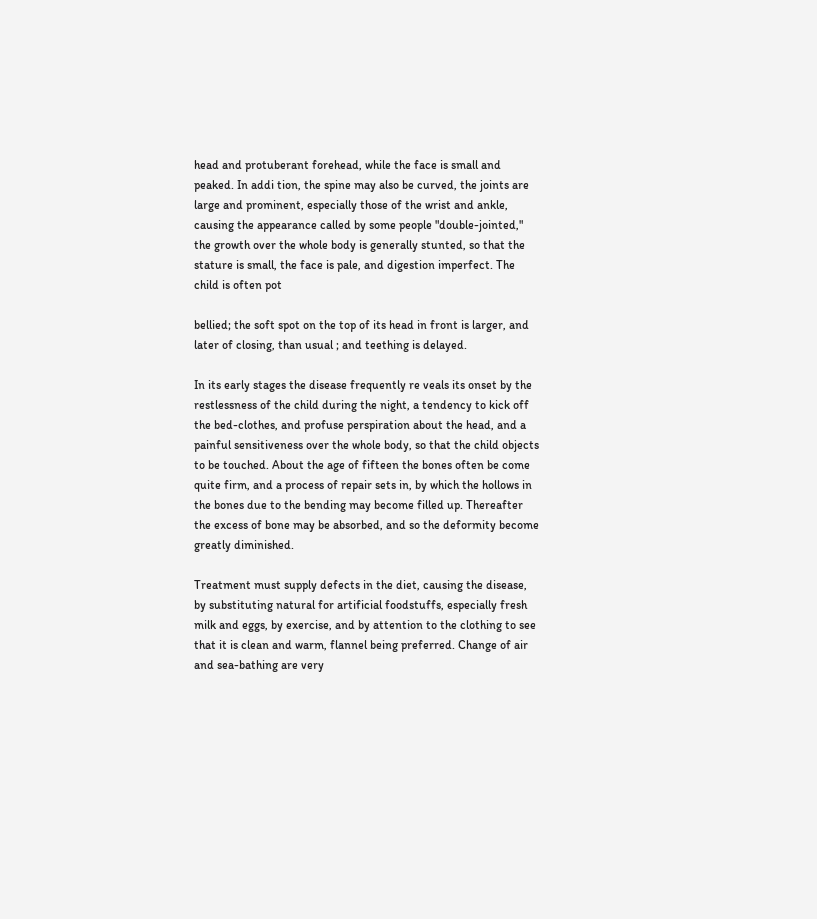head and protuberant forehead, while the face is small and peaked. In addi tion, the spine may also be curved, the joints are large and prominent, especially those of the wrist and ankle, causing the appearance called by some people "double-jointed," the growth over the whole body is generally stunted, so that the stature is small, the face is pale, and digestion imperfect. The child is often pot

bellied; the soft spot on the top of its head in front is larger, and later of closing, than usual ; and teething is delayed.

In its early stages the disease frequently re veals its onset by the restlessness of the child during the night, a tendency to kick off the bed-clothes, and profuse perspiration about the head, and a painful sensitiveness over the whole body, so that the child objects to be touched. About the age of fifteen the bones often be come quite firm, and a process of repair sets in, by which the hollows in the bones due to the bending may become filled up. Thereafter the excess of bone may be absorbed, and so the deformity become greatly diminished.

Treatment must supply defects in the diet, causing the disease, by substituting natural for artificial foodstuffs, especially fresh milk and eggs, by exercise, and by attention to the clothing to see that it is clean and warm, flannel being preferred. Change of air and sea-bathing are very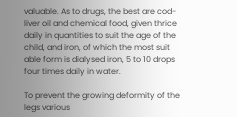valuable. As to drugs, the best are cod-liver oil and chemical food, given thrice daily in quantities to suit the age of the child, and iron, of which the most suit able form is dialysed iron, 5 to 10 drops four times daily in water.

To prevent the growing deformity of the legs various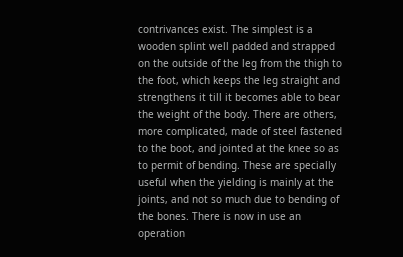contrivances exist. The simplest is a wooden splint well padded and strapped on the outside of the leg from the thigh to the foot, which keeps the leg straight and strengthens it till it becomes able to bear the weight of the body. There are others, more complicated, made of steel fastened to the boot, and jointed at the knee so as to permit of bending. These are specially useful when the yielding is mainly at the joints, and not so much due to bending of the bones. There is now in use an operation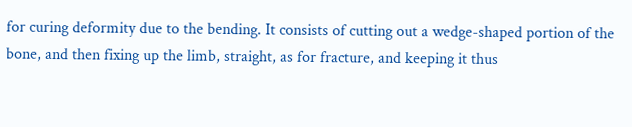for curing deformity due to the bending. It consists of cutting out a wedge-shaped portion of the bone, and then fixing up the limb, straight, as for fracture, and keeping it thus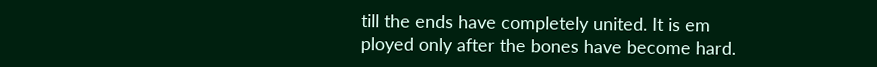till the ends have completely united. It is em ployed only after the bones have become hard.